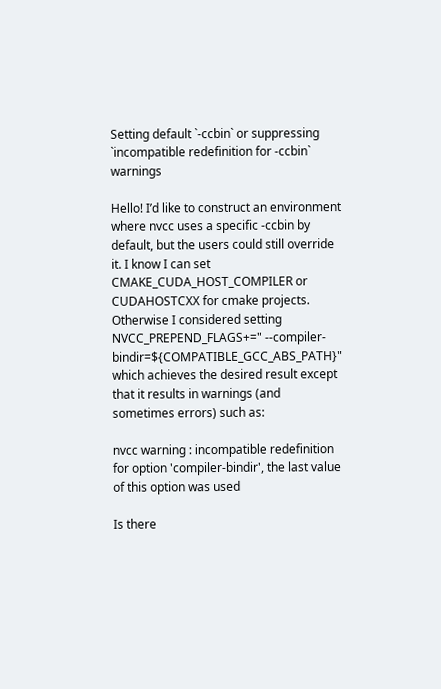Setting default `-ccbin` or suppressing `incompatible redefinition for -ccbin` warnings

Hello! I’d like to construct an environment where nvcc uses a specific -ccbin by default, but the users could still override it. I know I can set CMAKE_CUDA_HOST_COMPILER or CUDAHOSTCXX for cmake projects. Otherwise I considered setting NVCC_PREPEND_FLAGS+=" --compiler-bindir=${COMPATIBLE_GCC_ABS_PATH}" which achieves the desired result except that it results in warnings (and sometimes errors) such as:

nvcc warning : incompatible redefinition for option 'compiler-bindir', the last value of this option was used

Is there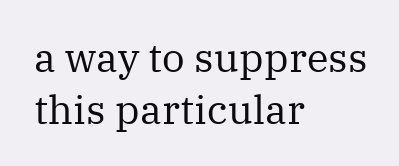a way to suppress this particular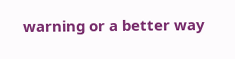warning or a better way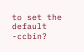to set the default -ccbin?